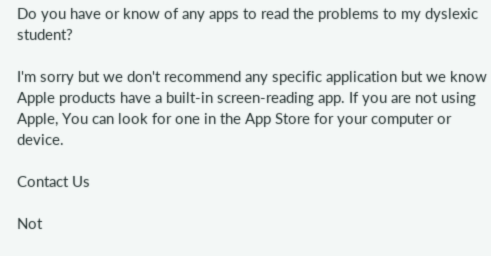Do you have or know of any apps to read the problems to my dyslexic student?

I'm sorry but we don't recommend any specific application but we know Apple products have a built-in screen-reading app. If you are not using Apple, You can look for one in the App Store for your computer or device.

Contact Us

Not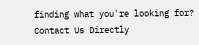finding what you're looking for? Contact Us Directly